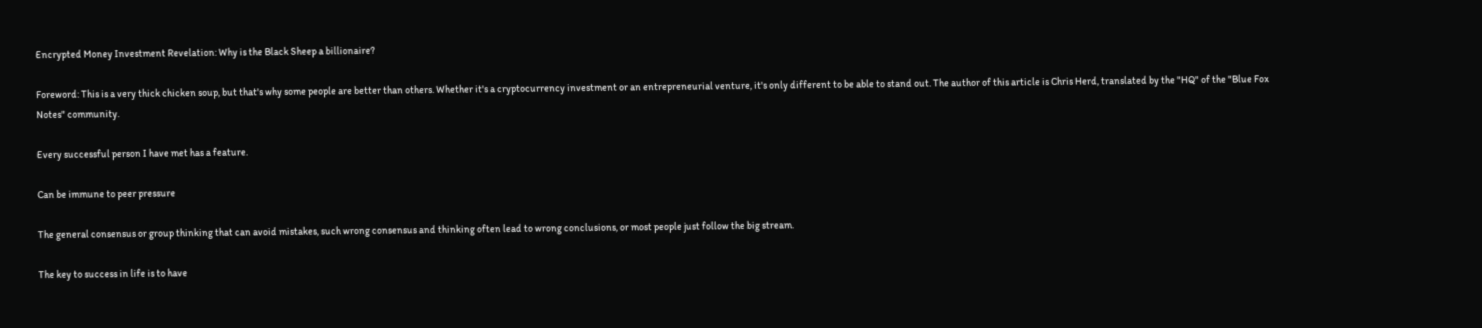Encrypted Money Investment Revelation: Why is the Black Sheep a billionaire?

Foreword: This is a very thick chicken soup, but that's why some people are better than others. Whether it's a cryptocurrency investment or an entrepreneurial venture, it's only different to be able to stand out. The author of this article is Chris Herd, translated by the "HQ" of the "Blue Fox Notes" community.

Every successful person I have met has a feature.

Can be immune to peer pressure

The general consensus or group thinking that can avoid mistakes, such wrong consensus and thinking often lead to wrong conclusions, or most people just follow the big stream.

The key to success in life is to have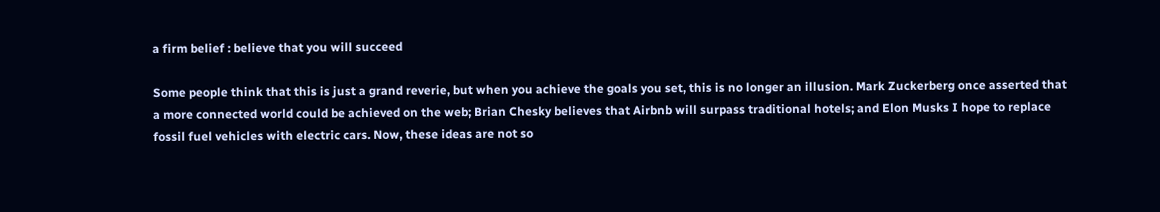a firm belief : believe that you will succeed

Some people think that this is just a grand reverie, but when you achieve the goals you set, this is no longer an illusion. Mark Zuckerberg once asserted that a more connected world could be achieved on the web; Brian Chesky believes that Airbnb will surpass traditional hotels; and Elon Musks I hope to replace fossil fuel vehicles with electric cars. Now, these ideas are not so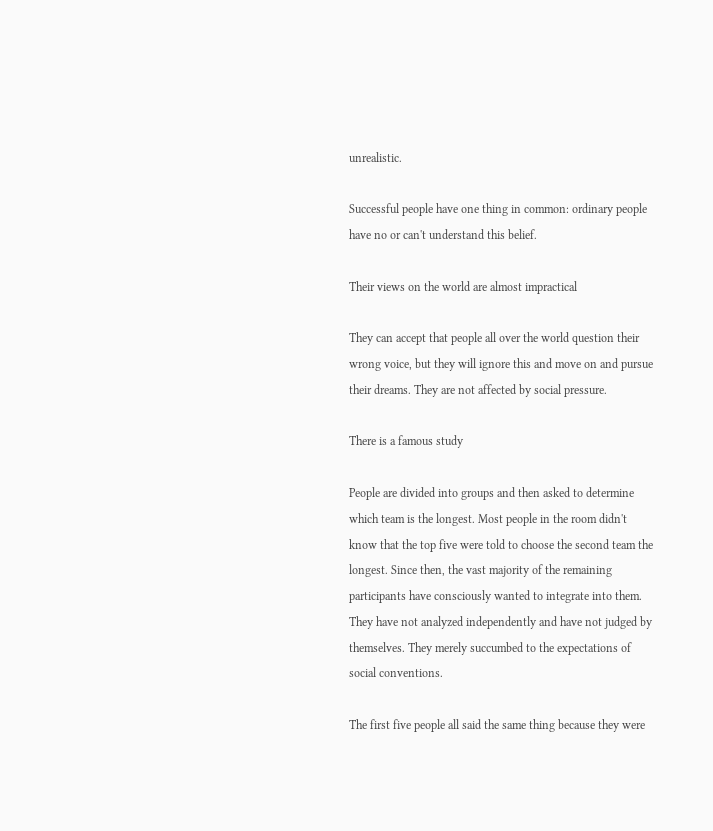unrealistic.

Successful people have one thing in common: ordinary people have no or can't understand this belief.

Their views on the world are almost impractical

They can accept that people all over the world question their wrong voice, but they will ignore this and move on and pursue their dreams. They are not affected by social pressure.

There is a famous study

People are divided into groups and then asked to determine which team is the longest. Most people in the room didn't know that the top five were told to choose the second team the longest. Since then, the vast majority of the remaining participants have consciously wanted to integrate into them. They have not analyzed independently and have not judged by themselves. They merely succumbed to the expectations of social conventions.

The first five people all said the same thing because they were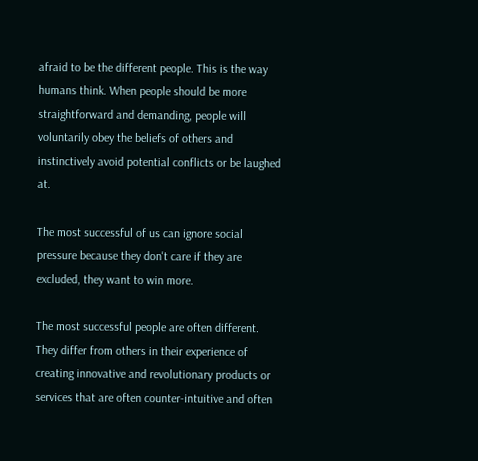afraid to be the different people. This is the way humans think. When people should be more straightforward and demanding, people will voluntarily obey the beliefs of others and instinctively avoid potential conflicts or be laughed at.

The most successful of us can ignore social pressure because they don't care if they are excluded, they want to win more.

The most successful people are often different. They differ from others in their experience of creating innovative and revolutionary products or services that are often counter-intuitive and often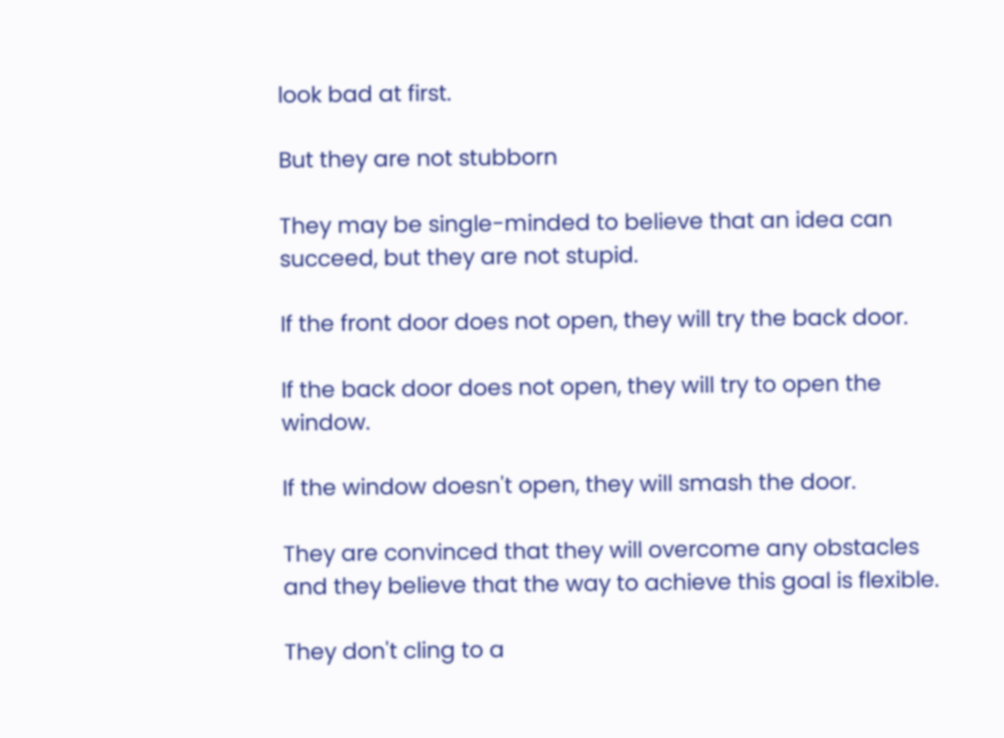look bad at first.

But they are not stubborn

They may be single-minded to believe that an idea can succeed, but they are not stupid.

If the front door does not open, they will try the back door.

If the back door does not open, they will try to open the window.

If the window doesn't open, they will smash the door.

They are convinced that they will overcome any obstacles and they believe that the way to achieve this goal is flexible.

They don't cling to a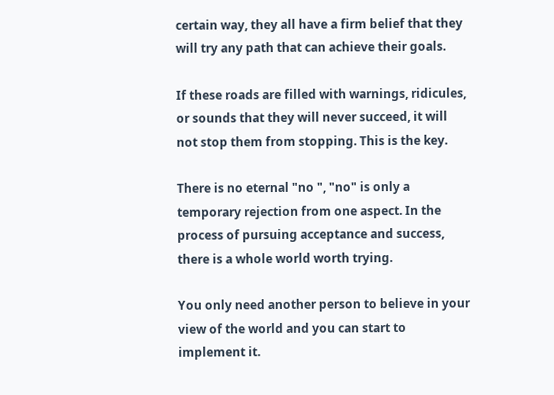certain way, they all have a firm belief that they will try any path that can achieve their goals.

If these roads are filled with warnings, ridicules, or sounds that they will never succeed, it will not stop them from stopping. This is the key.

There is no eternal "no ", "no" is only a temporary rejection from one aspect. In the process of pursuing acceptance and success, there is a whole world worth trying.

You only need another person to believe in your view of the world and you can start to implement it.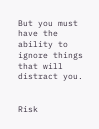But you must have the ability to ignore things that will distract you.


Risk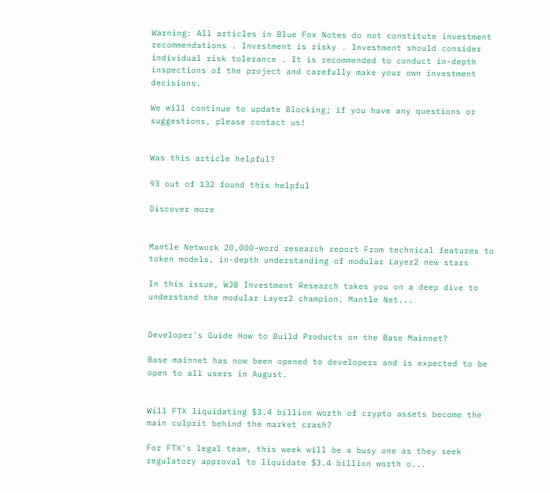Warning: All articles in Blue Fox Notes do not constitute investment recommendations . Investment is risky . Investment should consider individual risk tolerance . It is recommended to conduct in-depth inspections of the project and carefully make your own investment decisions.

We will continue to update Blocking; if you have any questions or suggestions, please contact us!


Was this article helpful?

93 out of 132 found this helpful

Discover more


Mantle Network 20,000-word research report From technical features to token models, in-depth understanding of modular Layer2 new stars

In this issue, WJB Investment Research takes you on a deep dive to understand the modular Layer2 champion, Mantle Net...


Developer's Guide How to Build Products on the Base Mainnet?

Base mainnet has now been opened to developers and is expected to be open to all users in August.


Will FTX liquidating $3.4 billion worth of crypto assets become the main culprit behind the market crash?

For FTX's legal team, this week will be a busy one as they seek regulatory approval to liquidate $3.4 billion worth o...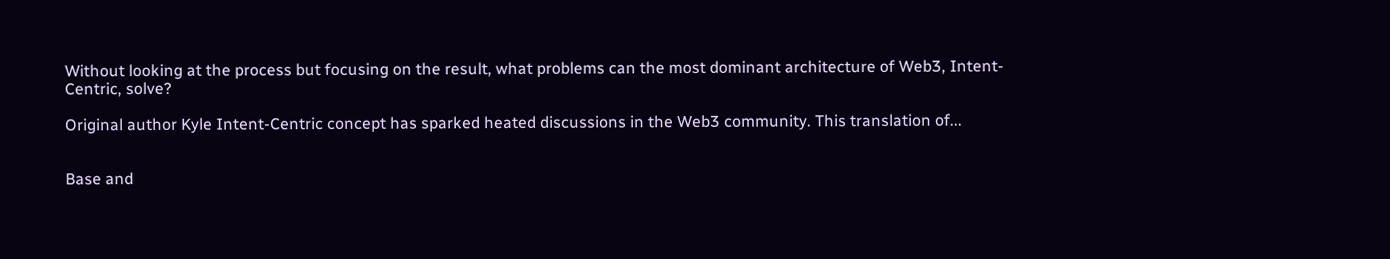Without looking at the process but focusing on the result, what problems can the most dominant architecture of Web3, Intent-Centric, solve?

Original author Kyle Intent-Centric concept has sparked heated discussions in the Web3 community. This translation of...


Base and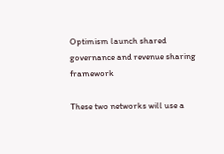Optimism launch shared governance and revenue sharing framework

These two networks will use a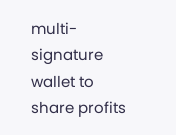multi-signature wallet to share profits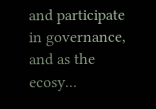and participate in governance, and as the ecosy...